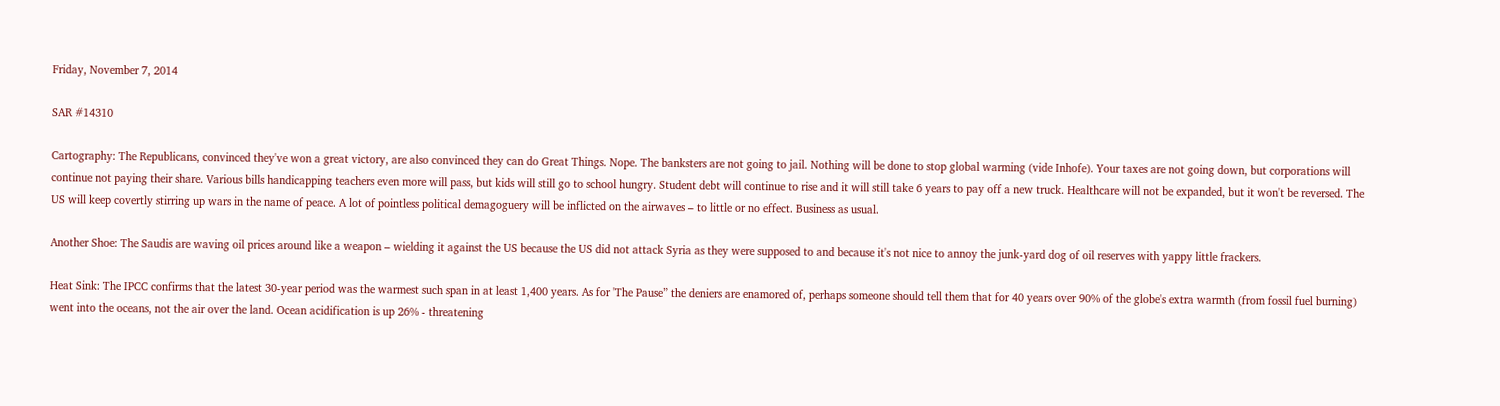Friday, November 7, 2014

SAR #14310

Cartography: The Republicans, convinced they've won a great victory, are also convinced they can do Great Things. Nope. The banksters are not going to jail. Nothing will be done to stop global warming (vide Inhofe). Your taxes are not going down, but corporations will continue not paying their share. Various bills handicapping teachers even more will pass, but kids will still go to school hungry. Student debt will continue to rise and it will still take 6 years to pay off a new truck. Healthcare will not be expanded, but it won't be reversed. The US will keep covertly stirring up wars in the name of peace. A lot of pointless political demagoguery will be inflicted on the airwaves – to little or no effect. Business as usual.

Another Shoe: The Saudis are waving oil prices around like a weapon – wielding it against the US because the US did not attack Syria as they were supposed to and because it's not nice to annoy the junk-yard dog of oil reserves with yappy little frackers.

Heat Sink: The IPCC confirms that the latest 30-year period was the warmest such span in at least 1,400 years. As for 'The Pause” the deniers are enamored of, perhaps someone should tell them that for 40 years over 90% of the globe's extra warmth (from fossil fuel burning) went into the oceans, not the air over the land. Ocean acidification is up 26% - threatening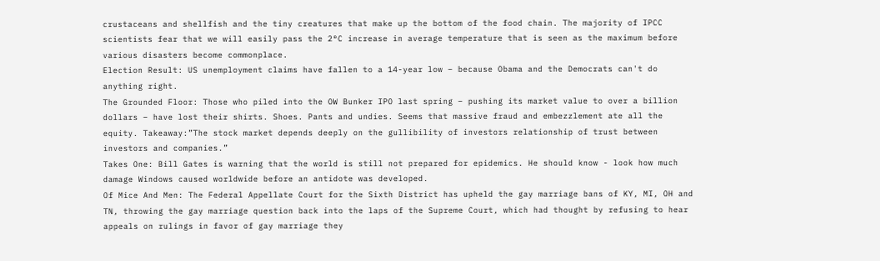crustaceans and shellfish and the tiny creatures that make up the bottom of the food chain. The majority of IPCC scientists fear that we will easily pass the 2°C increase in average temperature that is seen as the maximum before various disasters become commonplace.
Election Result: US unemployment claims have fallen to a 14-year low – because Obama and the Democrats can't do anything right.
The Grounded Floor: Those who piled into the OW Bunker IPO last spring – pushing its market value to over a billion dollars – have lost their shirts. Shoes. Pants and undies. Seems that massive fraud and embezzlement ate all the equity. Takeaway:”The stock market depends deeply on the gullibility of investors relationship of trust between investors and companies.”
Takes One: Bill Gates is warning that the world is still not prepared for epidemics. He should know - look how much damage Windows caused worldwide before an antidote was developed.
Of Mice And Men: The Federal Appellate Court for the Sixth District has upheld the gay marriage bans of KY, MI, OH and TN, throwing the gay marriage question back into the laps of the Supreme Court, which had thought by refusing to hear appeals on rulings in favor of gay marriage they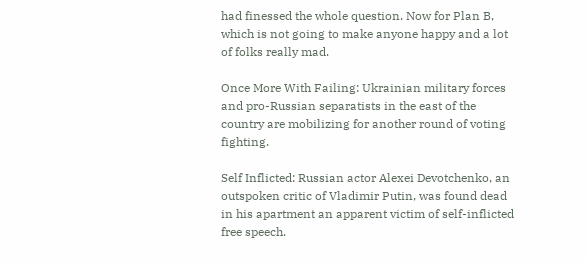had finessed the whole question. Now for Plan B, which is not going to make anyone happy and a lot of folks really mad.

Once More With Failing: Ukrainian military forces and pro-Russian separatists in the east of the country are mobilizing for another round of voting fighting.

Self Inflicted: Russian actor Alexei Devotchenko, an outspoken critic of Vladimir Putin, was found dead in his apartment an apparent victim of self-inflicted free speech.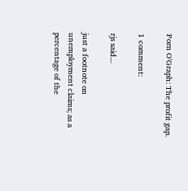Porn O'Graph: The profit gap.

1 comment:

rjs said...

just a footnote on unemployment claims; as a percentage of the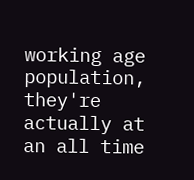working age population, they're actually at an all time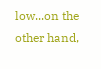low...on the other hand,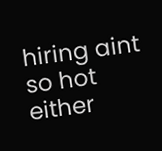hiring aint so hot either